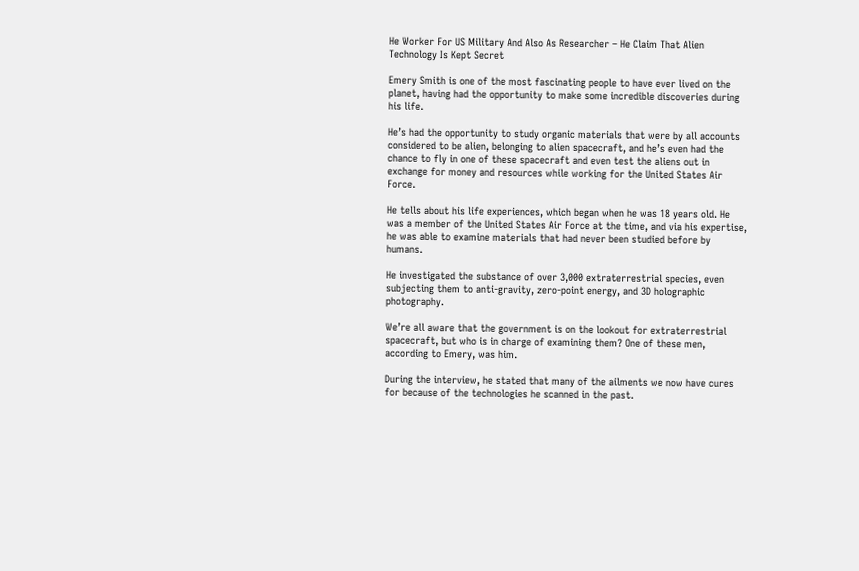He Worker For US Military And Also As Researcher – He Claim That Alien Technology Is Kept Secret

Emery Smith is one of the most fascinating people to have ever lived on the planet, having had the opportunity to make some incredible discoveries during his life.

He’s had the opportunity to study organic materials that were by all accounts considered to be alien, belonging to alien spacecraft, and he’s even had the chance to fly in one of these spacecraft and even test the aliens out in exchange for money and resources while working for the United States Air Force.

He tells about his life experiences, which began when he was 18 years old. He was a member of the United States Air Force at the time, and via his expertise, he was able to examine materials that had never been studied before by humans.

He investigated the substance of over 3,000 extraterrestrial species, even subjecting them to anti-gravity, zero-point energy, and 3D holographic photography.

We’re all aware that the government is on the lookout for extraterrestrial spacecraft, but who is in charge of examining them? One of these men, according to Emery, was him.

During the interview, he stated that many of the ailments we now have cures for because of the technologies he scanned in the past.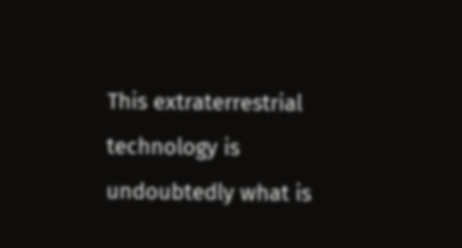This extraterrestrial technology is undoubtedly what is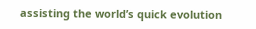assisting the world’s quick evolution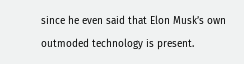since he even said that Elon Musk’s own outmoded technology is present.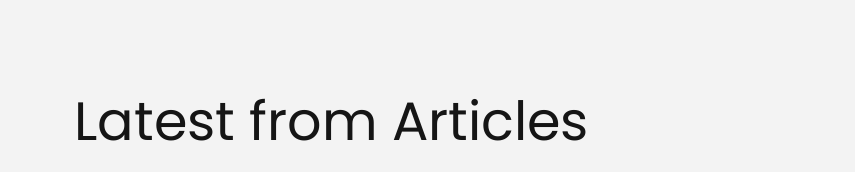Latest from Articles